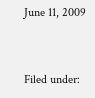June 11, 2009


Filed under: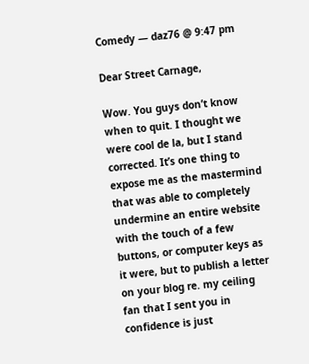Comedy — daz76 @ 9:47 pm

Dear Street Carnage,

Wow. You guys don’t know when to quit. I thought we were cool de la, but I stand corrected. It’s one thing to expose me as the mastermind that was able to completely undermine an entire website with the touch of a few buttons, or computer keys as it were, but to publish a letter on your blog re. my ceiling fan that I sent you in confidence is just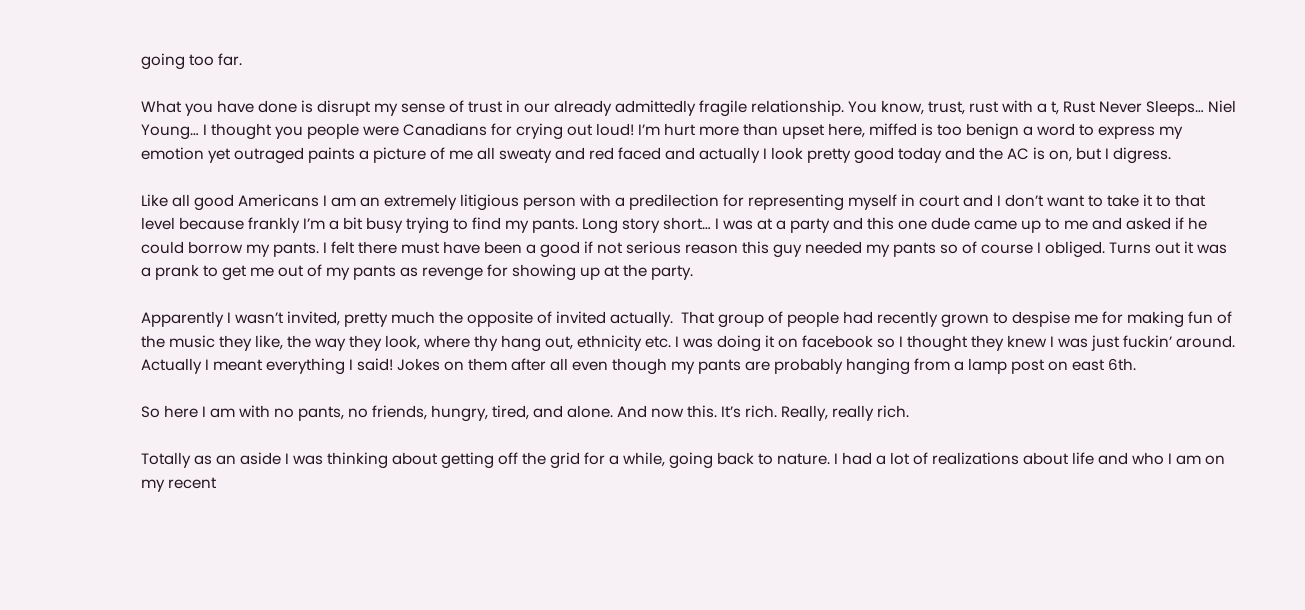going too far.

What you have done is disrupt my sense of trust in our already admittedly fragile relationship. You know, trust, rust with a t, Rust Never Sleeps… Niel Young… I thought you people were Canadians for crying out loud! I’m hurt more than upset here, miffed is too benign a word to express my emotion yet outraged paints a picture of me all sweaty and red faced and actually I look pretty good today and the AC is on, but I digress.

Like all good Americans I am an extremely litigious person with a predilection for representing myself in court and I don’t want to take it to that level because frankly I’m a bit busy trying to find my pants. Long story short… I was at a party and this one dude came up to me and asked if he could borrow my pants. I felt there must have been a good if not serious reason this guy needed my pants so of course I obliged. Turns out it was a prank to get me out of my pants as revenge for showing up at the party.

Apparently I wasn’t invited, pretty much the opposite of invited actually.  That group of people had recently grown to despise me for making fun of the music they like, the way they look, where thy hang out, ethnicity etc. I was doing it on facebook so I thought they knew I was just fuckin’ around. Actually I meant everything I said! Jokes on them after all even though my pants are probably hanging from a lamp post on east 6th.

So here I am with no pants, no friends, hungry, tired, and alone. And now this. It’s rich. Really, really rich.

Totally as an aside I was thinking about getting off the grid for a while, going back to nature. I had a lot of realizations about life and who I am on my recent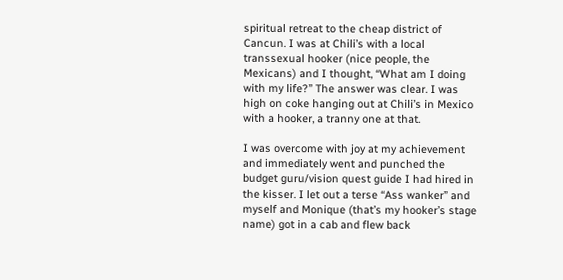spiritual retreat to the cheap district of Cancun. I was at Chili’s with a local transsexual hooker (nice people, the Mexicans) and I thought, “What am I doing with my life?” The answer was clear. I was high on coke hanging out at Chili’s in Mexico with a hooker, a tranny one at that.

I was overcome with joy at my achievement and immediately went and punched the budget guru/vision quest guide I had hired in the kisser. I let out a terse “Ass wanker” and myself and Monique (that’s my hooker’s stage name) got in a cab and flew back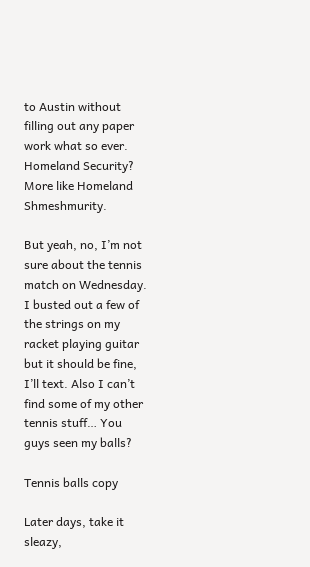to Austin without filling out any paper work what so ever. Homeland Security? More like Homeland Shmeshmurity.

But yeah, no, I’m not sure about the tennis match on Wednesday. I busted out a few of the strings on my racket playing guitar but it should be fine, I’ll text. Also I can’t find some of my other tennis stuff… You guys seen my balls?

Tennis balls copy

Later days, take it sleazy,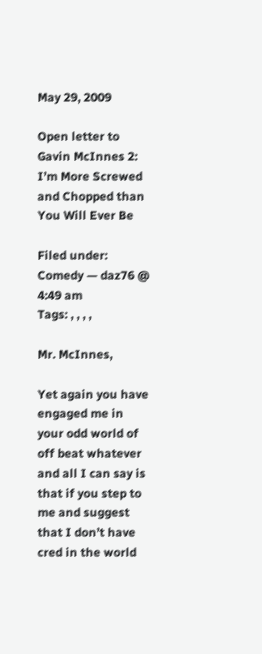May 29, 2009

Open letter to Gavin McInnes 2: I’m More Screwed and Chopped than You Will Ever Be

Filed under: Comedy — daz76 @ 4:49 am
Tags: , , , ,

Mr. McInnes,

Yet again you have engaged me in your odd world of off beat whatever and all I can say is that if you step to me and suggest that I don’t have cred in the world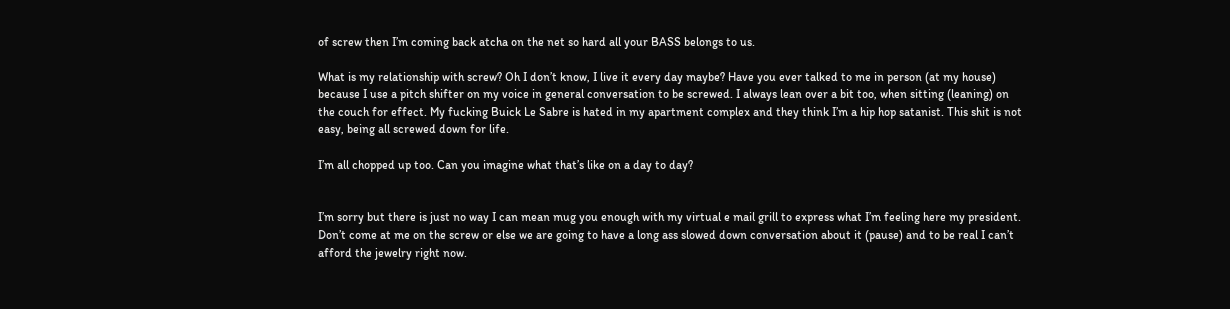of screw then I’m coming back atcha on the net so hard all your BASS belongs to us.

What is my relationship with screw? Oh I don’t know, I live it every day maybe? Have you ever talked to me in person (at my house) because I use a pitch shifter on my voice in general conversation to be screwed. I always lean over a bit too, when sitting (leaning) on the couch for effect. My fucking Buick Le Sabre is hated in my apartment complex and they think I’m a hip hop satanist. This shit is not easy, being all screwed down for life.

I’m all chopped up too. Can you imagine what that’s like on a day to day?


I’m sorry but there is just no way I can mean mug you enough with my virtual e mail grill to express what I’m feeling here my president. Don’t come at me on the screw or else we are going to have a long ass slowed down conversation about it (pause) and to be real I can’t afford the jewelry right now.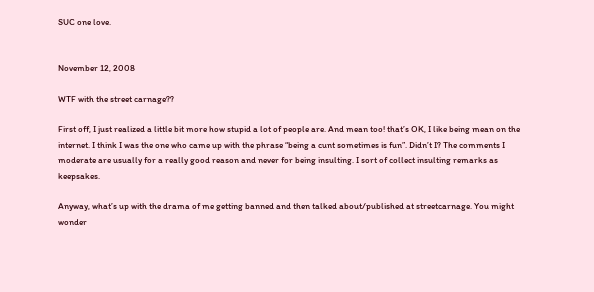SUC one love.


November 12, 2008

WTF with the street carnage??

First off, I just realized a little bit more how stupid a lot of people are. And mean too! that’s OK, I like being mean on the internet. I think I was the one who came up with the phrase “being a cunt sometimes is fun”. Didn’t I? The comments I moderate are usually for a really good reason and never for being insulting. I sort of collect insulting remarks as keepsakes.

Anyway, what’s up with the drama of me getting banned and then talked about/published at streetcarnage. You might wonder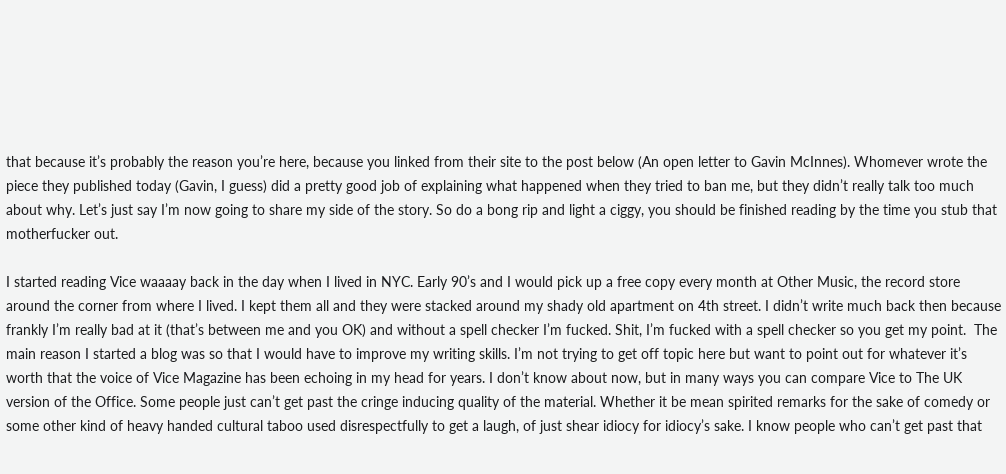that because it’s probably the reason you’re here, because you linked from their site to the post below (An open letter to Gavin McInnes). Whomever wrote the piece they published today (Gavin, I guess) did a pretty good job of explaining what happened when they tried to ban me, but they didn’t really talk too much about why. Let’s just say I’m now going to share my side of the story. So do a bong rip and light a ciggy, you should be finished reading by the time you stub that motherfucker out.

I started reading Vice waaaay back in the day when I lived in NYC. Early 90’s and I would pick up a free copy every month at Other Music, the record store around the corner from where I lived. I kept them all and they were stacked around my shady old apartment on 4th street. I didn’t write much back then because frankly I’m really bad at it (that’s between me and you OK) and without a spell checker I’m fucked. Shit, I’m fucked with a spell checker so you get my point.  The main reason I started a blog was so that I would have to improve my writing skills. I’m not trying to get off topic here but want to point out for whatever it’s worth that the voice of Vice Magazine has been echoing in my head for years. I don’t know about now, but in many ways you can compare Vice to The UK version of the Office. Some people just can’t get past the cringe inducing quality of the material. Whether it be mean spirited remarks for the sake of comedy or some other kind of heavy handed cultural taboo used disrespectfully to get a laugh, of just shear idiocy for idiocy’s sake. I know people who can’t get past that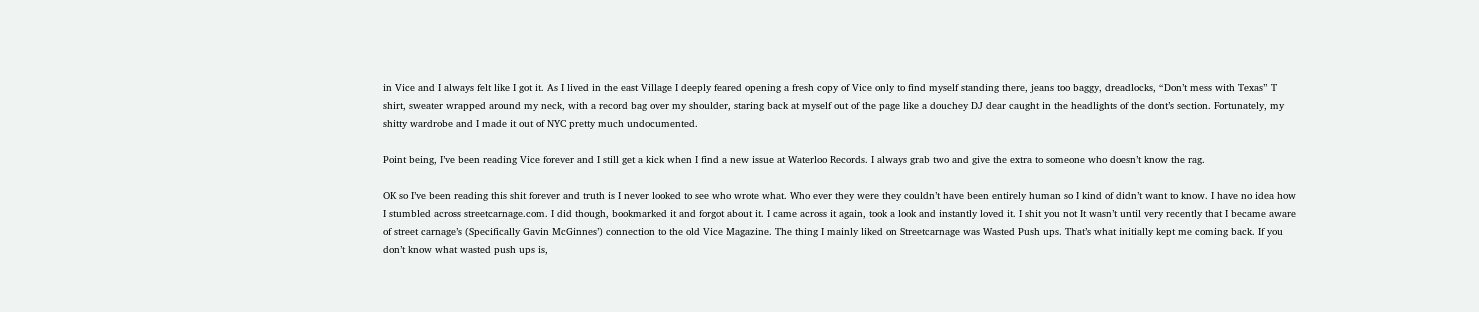in Vice and I always felt like I got it. As I lived in the east Village I deeply feared opening a fresh copy of Vice only to find myself standing there, jeans too baggy, dreadlocks, “Don’t mess with Texas” T shirt, sweater wrapped around my neck, with a record bag over my shoulder, staring back at myself out of the page like a douchey DJ dear caught in the headlights of the dont’s section. Fortunately, my shitty wardrobe and I made it out of NYC pretty much undocumented.

Point being, I’ve been reading Vice forever and I still get a kick when I find a new issue at Waterloo Records. I always grab two and give the extra to someone who doesn’t know the rag.

OK so I’ve been reading this shit forever and truth is I never looked to see who wrote what. Who ever they were they couldn’t have been entirely human so I kind of didn’t want to know. I have no idea how I stumbled across streetcarnage.com. I did though, bookmarked it and forgot about it. I came across it again, took a look and instantly loved it. I shit you not It wasn’t until very recently that I became aware of street carnage’s (Specifically Gavin McGinnes’) connection to the old Vice Magazine. The thing I mainly liked on Streetcarnage was Wasted Push ups. That’s what initially kept me coming back. If you don’t know what wasted push ups is,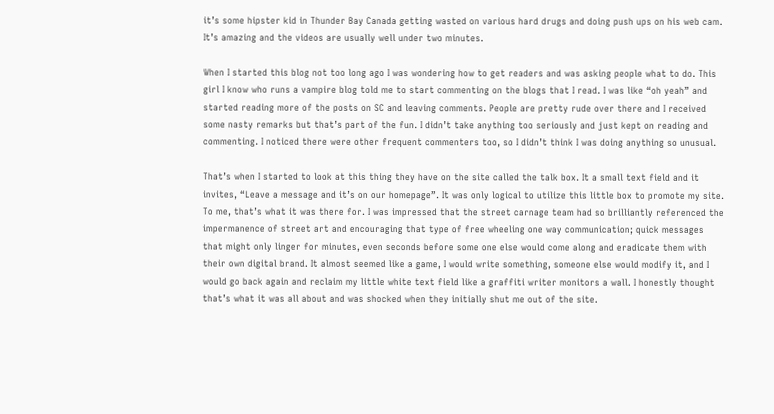it’s some hipster kid in Thunder Bay Canada getting wasted on various hard drugs and doing push ups on his web cam. It’s amazing and the videos are usually well under two minutes.

When I started this blog not too long ago I was wondering how to get readers and was asking people what to do. This girl I know who runs a vampire blog told me to start commenting on the blogs that I read. I was like “oh yeah” and started reading more of the posts on SC and leaving comments. People are pretty rude over there and I received some nasty remarks but that’s part of the fun. I didn’t take anything too seriously and just kept on reading and commenting. I noticed there were other frequent commenters too, so I didn’t think I was doing anything so unusual.

That’s when I started to look at this thing they have on the site called the talk box. It a small text field and it invites, “Leave a message and it’s on our homepage”. It was only logical to utilize this little box to promote my site. To me, that’s what it was there for. I was impressed that the street carnage team had so brilliantly referenced the impermanence of street art and encouraging that type of free wheeling one way communication; quick messages that might only linger for minutes, even seconds before some one else would come along and eradicate them with their own digital brand. It almost seemed like a game, I would write something, someone else would modify it, and I would go back again and reclaim my little white text field like a graffiti writer monitors a wall. I honestly thought that’s what it was all about and was shocked when they initially shut me out of the site.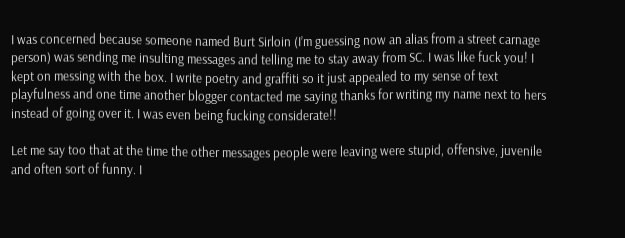I was concerned because someone named Burt Sirloin (I’m guessing now an alias from a street carnage person) was sending me insulting messages and telling me to stay away from SC. I was like fuck you! I kept on messing with the box. I write poetry and graffiti so it just appealed to my sense of text playfulness and one time another blogger contacted me saying thanks for writing my name next to hers instead of going over it. I was even being fucking considerate!!

Let me say too that at the time the other messages people were leaving were stupid, offensive, juvenile and often sort of funny. I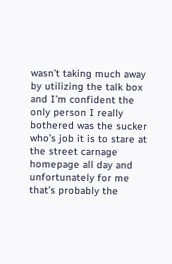wasn’t taking much away by utilizing the talk box and I’m confident the only person I really bothered was the sucker who’s job it is to stare at the street carnage homepage all day and unfortunately for me that’s probably the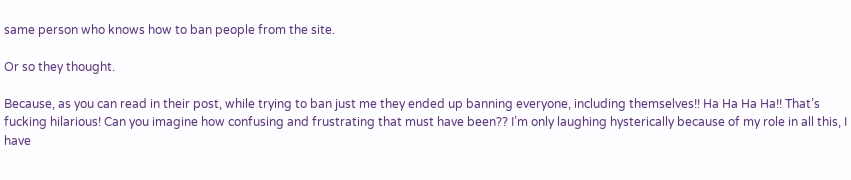same person who knows how to ban people from the site.

Or so they thought.

Because, as you can read in their post, while trying to ban just me they ended up banning everyone, including themselves!! Ha Ha Ha Ha!! That’s fucking hilarious! Can you imagine how confusing and frustrating that must have been?? I’m only laughing hysterically because of my role in all this, I have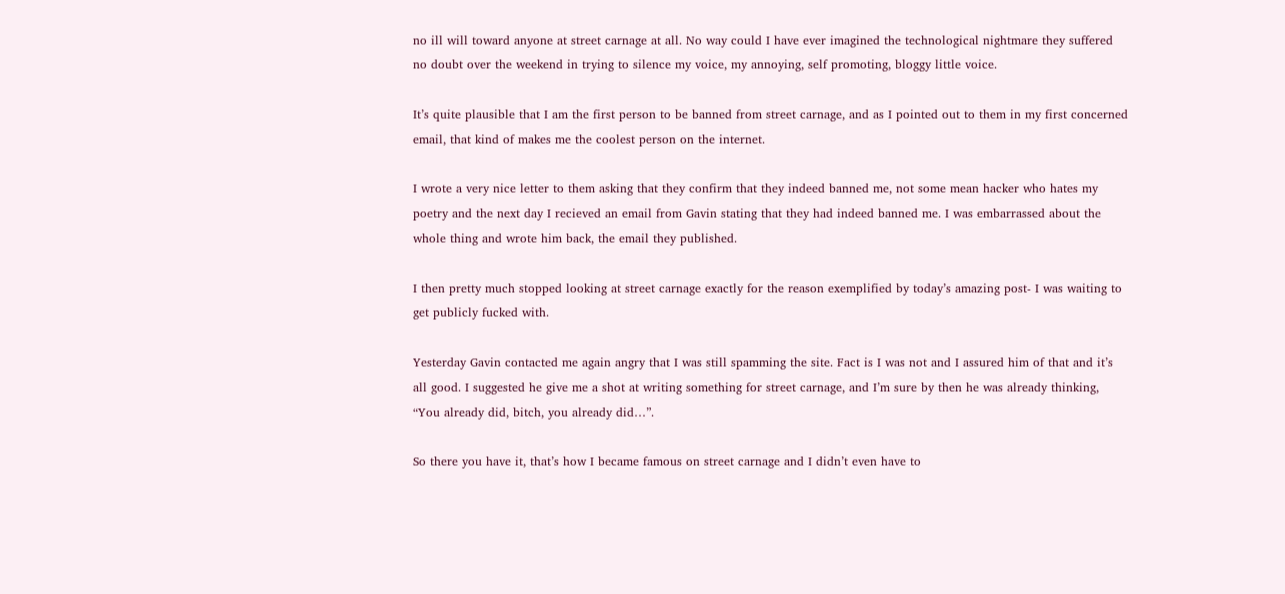no ill will toward anyone at street carnage at all. No way could I have ever imagined the technological nightmare they suffered no doubt over the weekend in trying to silence my voice, my annoying, self promoting, bloggy little voice.

It’s quite plausible that I am the first person to be banned from street carnage, and as I pointed out to them in my first concerned email, that kind of makes me the coolest person on the internet.

I wrote a very nice letter to them asking that they confirm that they indeed banned me, not some mean hacker who hates my poetry and the next day I recieved an email from Gavin stating that they had indeed banned me. I was embarrassed about the whole thing and wrote him back, the email they published.

I then pretty much stopped looking at street carnage exactly for the reason exemplified by today’s amazing post- I was waiting to get publicly fucked with.

Yesterday Gavin contacted me again angry that I was still spamming the site. Fact is I was not and I assured him of that and it’s all good. I suggested he give me a shot at writing something for street carnage, and I’m sure by then he was already thinking, “You already did, bitch, you already did…”.

So there you have it, that’s how I became famous on street carnage and I didn’t even have to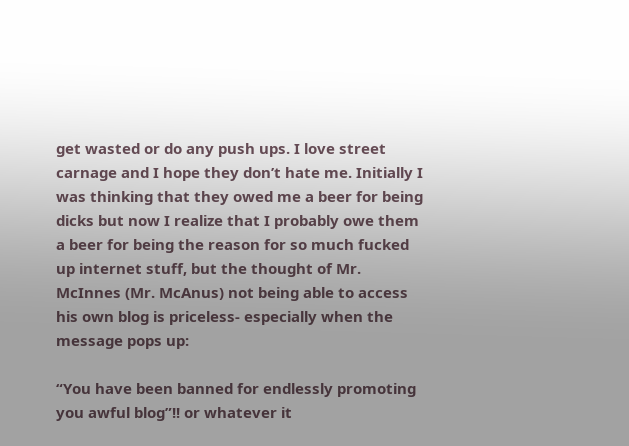get wasted or do any push ups. I love street carnage and I hope they don’t hate me. Initially I was thinking that they owed me a beer for being dicks but now I realize that I probably owe them a beer for being the reason for so much fucked up internet stuff, but the thought of Mr. McInnes (Mr. McAnus) not being able to access his own blog is priceless- especially when the message pops up:

“You have been banned for endlessly promoting you awful blog”!! or whatever it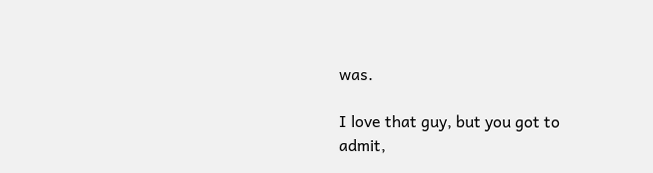was.

I love that guy, but you got to admit,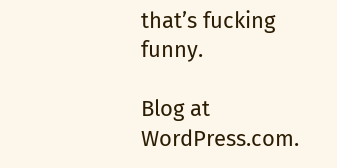that’s fucking funny.

Blog at WordPress.com.